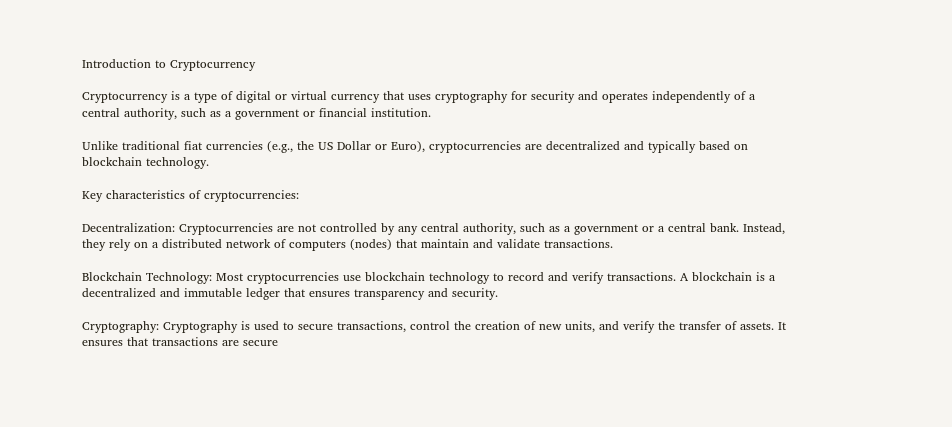Introduction to Cryptocurrency

Cryptocurrency is a type of digital or virtual currency that uses cryptography for security and operates independently of a central authority, such as a government or financial institution.

Unlike traditional fiat currencies (e.g., the US Dollar or Euro), cryptocurrencies are decentralized and typically based on blockchain technology.

Key characteristics of cryptocurrencies:

Decentralization: Cryptocurrencies are not controlled by any central authority, such as a government or a central bank. Instead, they rely on a distributed network of computers (nodes) that maintain and validate transactions.

Blockchain Technology: Most cryptocurrencies use blockchain technology to record and verify transactions. A blockchain is a decentralized and immutable ledger that ensures transparency and security.

Cryptography: Cryptography is used to secure transactions, control the creation of new units, and verify the transfer of assets. It ensures that transactions are secure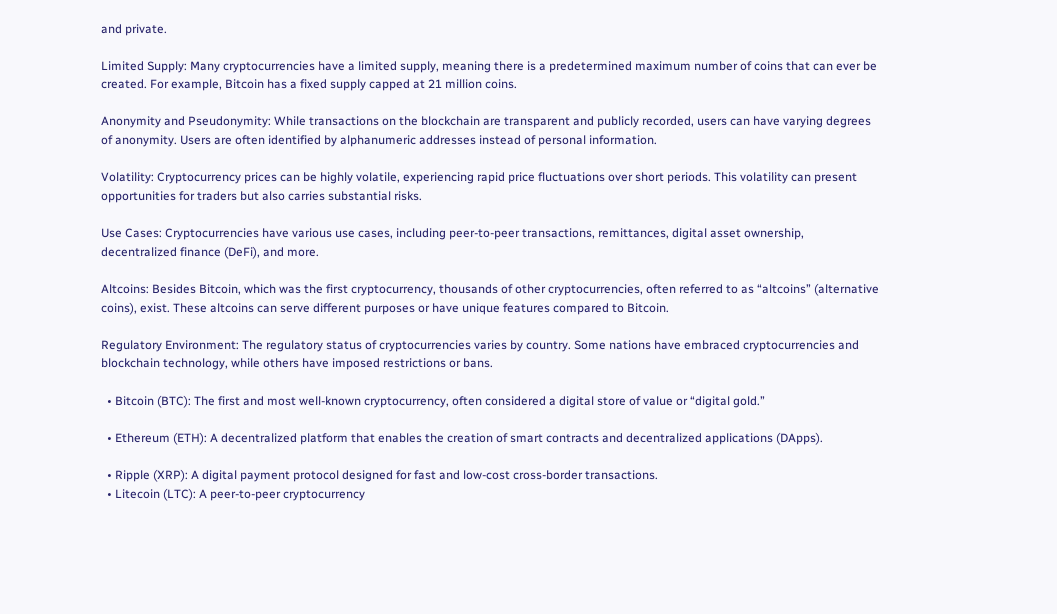and private.

Limited Supply: Many cryptocurrencies have a limited supply, meaning there is a predetermined maximum number of coins that can ever be created. For example, Bitcoin has a fixed supply capped at 21 million coins.

Anonymity and Pseudonymity: While transactions on the blockchain are transparent and publicly recorded, users can have varying degrees of anonymity. Users are often identified by alphanumeric addresses instead of personal information.

Volatility: Cryptocurrency prices can be highly volatile, experiencing rapid price fluctuations over short periods. This volatility can present opportunities for traders but also carries substantial risks.

Use Cases: Cryptocurrencies have various use cases, including peer-to-peer transactions, remittances, digital asset ownership, decentralized finance (DeFi), and more.

Altcoins: Besides Bitcoin, which was the first cryptocurrency, thousands of other cryptocurrencies, often referred to as “altcoins” (alternative coins), exist. These altcoins can serve different purposes or have unique features compared to Bitcoin.

Regulatory Environment: The regulatory status of cryptocurrencies varies by country. Some nations have embraced cryptocurrencies and blockchain technology, while others have imposed restrictions or bans.

  • Bitcoin (BTC): The first and most well-known cryptocurrency, often considered a digital store of value or “digital gold.”

  • Ethereum (ETH): A decentralized platform that enables the creation of smart contracts and decentralized applications (DApps).

  • Ripple (XRP): A digital payment protocol designed for fast and low-cost cross-border transactions.
  • Litecoin (LTC): A peer-to-peer cryptocurrency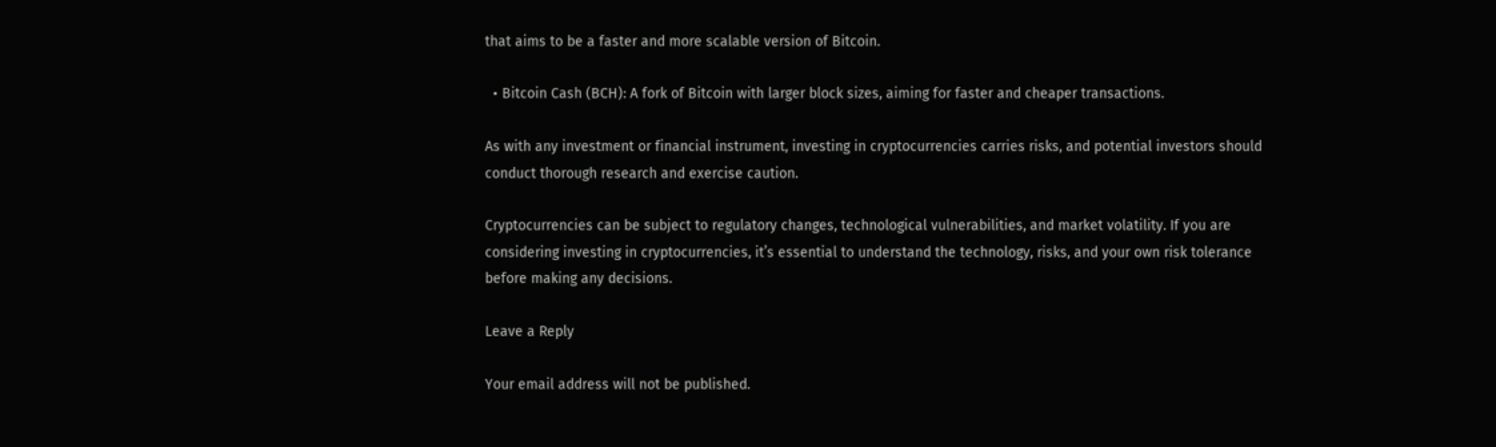that aims to be a faster and more scalable version of Bitcoin.

  • Bitcoin Cash (BCH): A fork of Bitcoin with larger block sizes, aiming for faster and cheaper transactions.

As with any investment or financial instrument, investing in cryptocurrencies carries risks, and potential investors should conduct thorough research and exercise caution.

Cryptocurrencies can be subject to regulatory changes, technological vulnerabilities, and market volatility. If you are considering investing in cryptocurrencies, it’s essential to understand the technology, risks, and your own risk tolerance before making any decisions.

Leave a Reply

Your email address will not be published.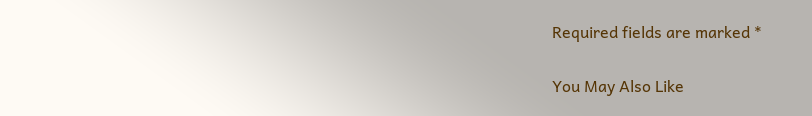Required fields are marked *

You May Also Like